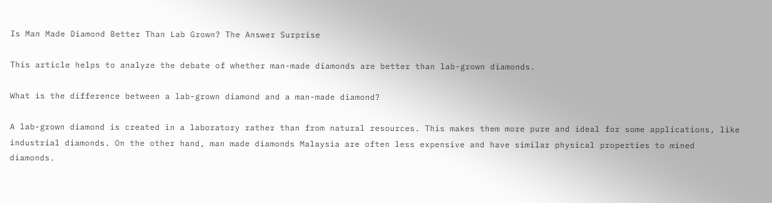Is Man Made Diamond Better Than Lab Grown? The Answer Surprise

This article helps to analyze the debate of whether man-made diamonds are better than lab-grown diamonds.

What is the difference between a lab-grown diamond and a man-made diamond?

A lab-grown diamond is created in a laboratory rather than from natural resources. This makes them more pure and ideal for some applications, like industrial diamonds. On the other hand, man made diamonds Malaysia are often less expensive and have similar physical properties to mined diamonds.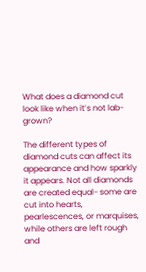What does a diamond cut look like when it’s not lab-grown?

The different types of diamond cuts can affect its appearance and how sparkly it appears. Not all diamonds are created equal- some are cut into hearts, pearlescences, or marquises, while others are left rough and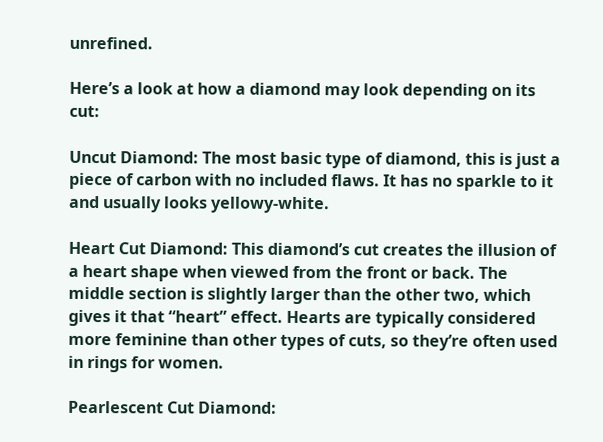unrefined.

Here’s a look at how a diamond may look depending on its cut:

Uncut Diamond: The most basic type of diamond, this is just a piece of carbon with no included flaws. It has no sparkle to it and usually looks yellowy-white.

Heart Cut Diamond: This diamond’s cut creates the illusion of a heart shape when viewed from the front or back. The middle section is slightly larger than the other two, which gives it that “heart” effect. Hearts are typically considered more feminine than other types of cuts, so they’re often used in rings for women.

Pearlescent Cut Diamond: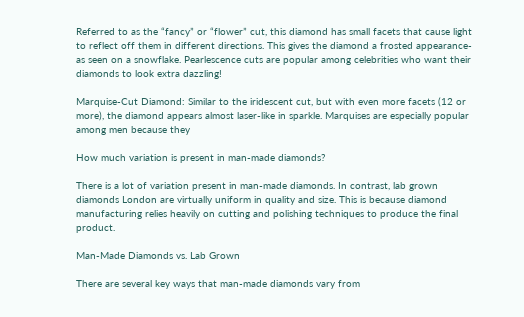Referred to as the “fancy” or “flower” cut, this diamond has small facets that cause light to reflect off them in different directions. This gives the diamond a frosted appearance- as seen on a snowflake. Pearlescence cuts are popular among celebrities who want their diamonds to look extra dazzling!

Marquise-Cut Diamond: Similar to the iridescent cut, but with even more facets (12 or more), the diamond appears almost laser-like in sparkle. Marquises are especially popular among men because they

How much variation is present in man-made diamonds?

There is a lot of variation present in man-made diamonds. In contrast, lab grown diamonds London are virtually uniform in quality and size. This is because diamond manufacturing relies heavily on cutting and polishing techniques to produce the final product.

Man-Made Diamonds vs. Lab Grown

There are several key ways that man-made diamonds vary from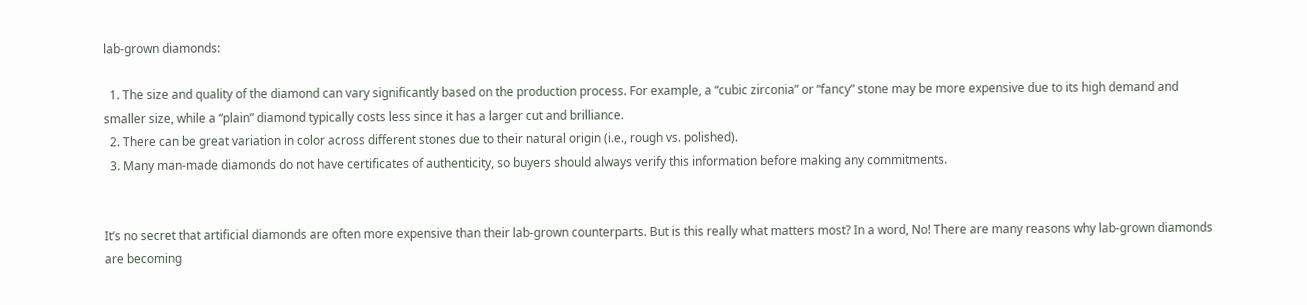lab-grown diamonds:

  1. The size and quality of the diamond can vary significantly based on the production process. For example, a “cubic zirconia” or “fancy” stone may be more expensive due to its high demand and smaller size, while a “plain” diamond typically costs less since it has a larger cut and brilliance.
  2. There can be great variation in color across different stones due to their natural origin (i.e., rough vs. polished).
  3. Many man-made diamonds do not have certificates of authenticity, so buyers should always verify this information before making any commitments.


It’s no secret that artificial diamonds are often more expensive than their lab-grown counterparts. But is this really what matters most? In a word, No! There are many reasons why lab-grown diamonds are becoming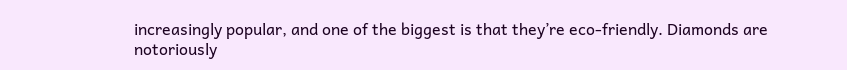increasingly popular, and one of the biggest is that they’re eco-friendly. Diamonds are notoriously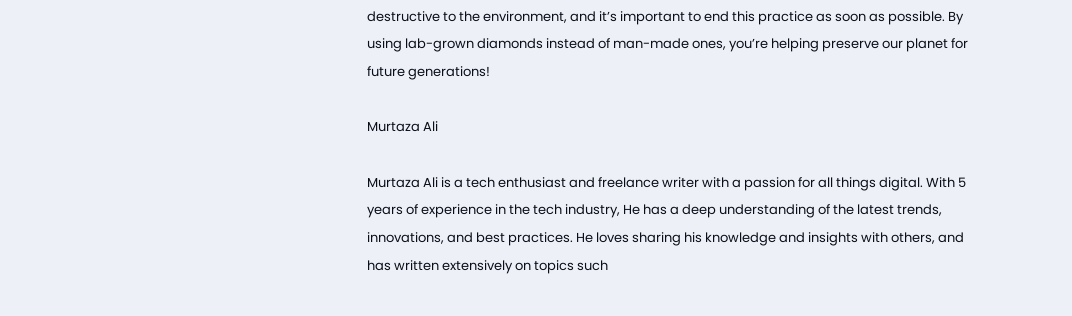destructive to the environment, and it’s important to end this practice as soon as possible. By using lab-grown diamonds instead of man-made ones, you’re helping preserve our planet for future generations!

Murtaza Ali

Murtaza Ali is a tech enthusiast and freelance writer with a passion for all things digital. With 5 years of experience in the tech industry, He has a deep understanding of the latest trends, innovations, and best practices. He loves sharing his knowledge and insights with others, and has written extensively on topics such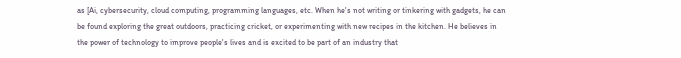as [Ai, cybersecurity, cloud computing, programming languages, etc. When he's not writing or tinkering with gadgets, he can be found exploring the great outdoors, practicing cricket, or experimenting with new recipes in the kitchen. He believes in the power of technology to improve people's lives and is excited to be part of an industry that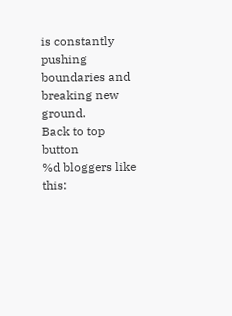is constantly pushing boundaries and breaking new ground.
Back to top button
%d bloggers like this: